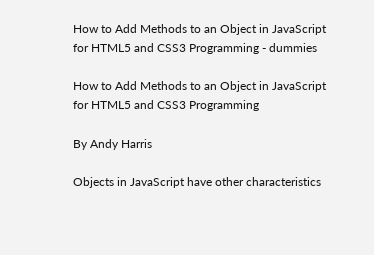How to Add Methods to an Object in JavaScript for HTML5 and CSS3 Programming - dummies

How to Add Methods to an Object in JavaScript for HTML5 and CSS3 Programming

By Andy Harris

Objects in JavaScript have other characteristics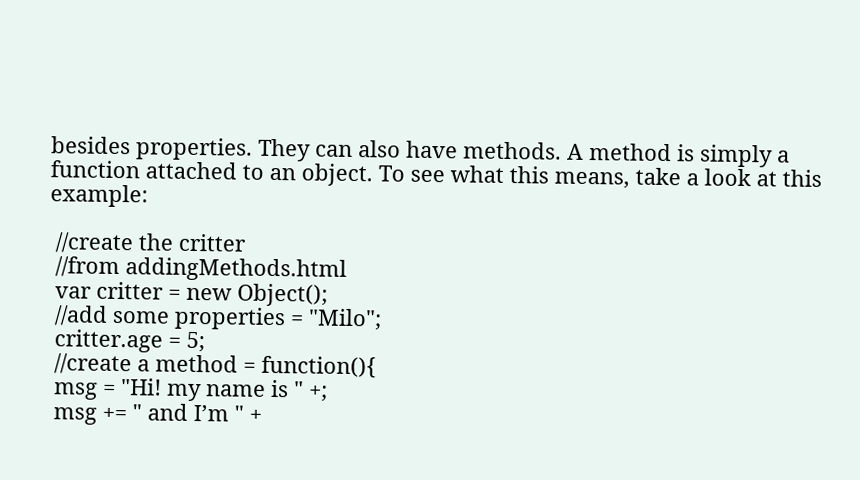besides properties. They can also have methods. A method is simply a function attached to an object. To see what this means, take a look at this example:

 //create the critter
 //from addingMethods.html
 var critter = new Object();
 //add some properties = "Milo";
 critter.age = 5;
 //create a method = function(){
 msg = "Hi! my name is " +;
 msg += " and I’m " +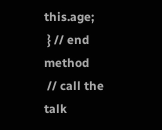this.age;
 } // end method
 // call the talk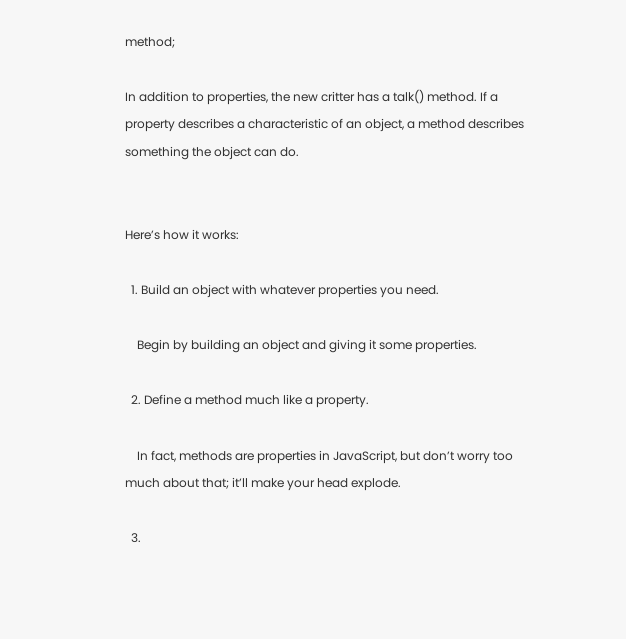method;

In addition to properties, the new critter has a talk() method. If a property describes a characteristic of an object, a method describes something the object can do.


Here’s how it works:

  1. Build an object with whatever properties you need.

    Begin by building an object and giving it some properties.

  2. Define a method much like a property.

    In fact, methods are properties in JavaScript, but don’t worry too much about that; it’ll make your head explode.

  3.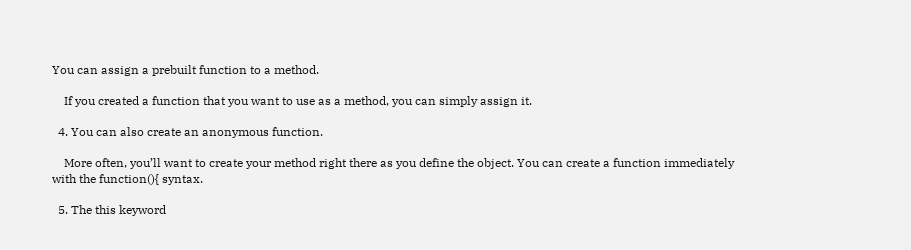You can assign a prebuilt function to a method.

    If you created a function that you want to use as a method, you can simply assign it.

  4. You can also create an anonymous function.

    More often, you’ll want to create your method right there as you define the object. You can create a function immediately with the function(){ syntax.

  5. The this keyword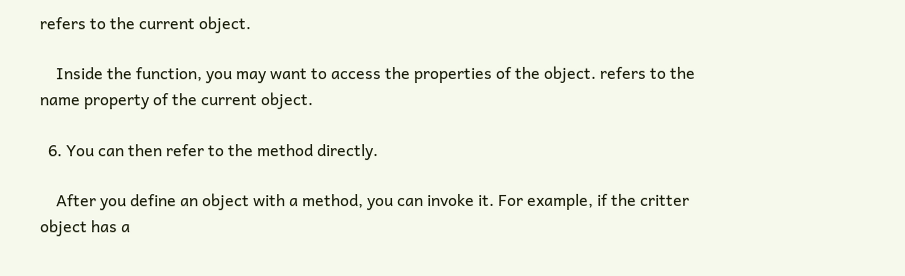refers to the current object.

    Inside the function, you may want to access the properties of the object. refers to the name property of the current object.

  6. You can then refer to the method directly.

    After you define an object with a method, you can invoke it. For example, if the critter object has a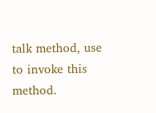talk method, use to invoke this method.